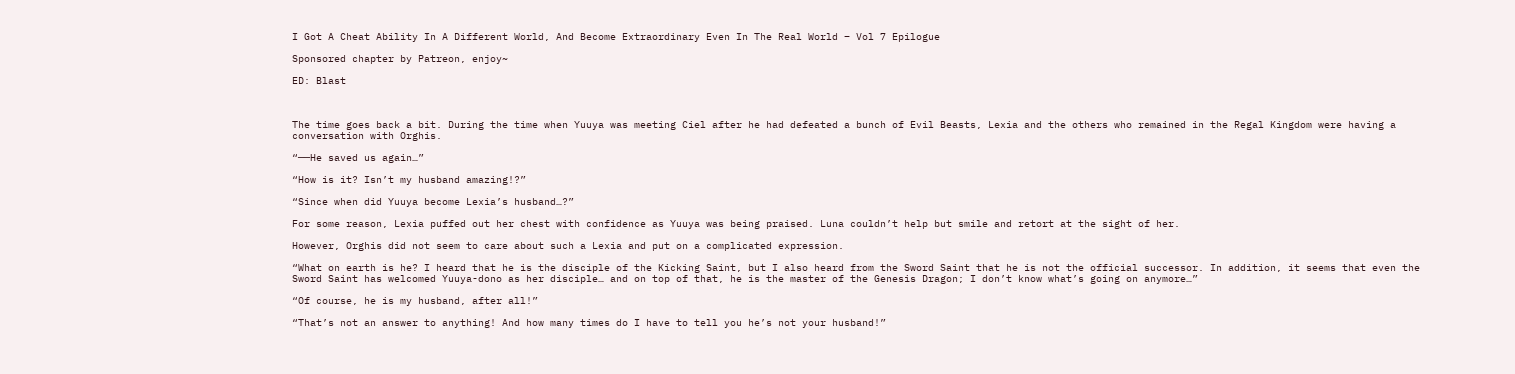I Got A Cheat Ability In A Different World, And Become Extraordinary Even In The Real World – Vol 7 Epilogue

Sponsored chapter by Patreon, enjoy~

ED: Blast



The time goes back a bit. During the time when Yuuya was meeting Ciel after he had defeated a bunch of Evil Beasts, Lexia and the others who remained in the Regal Kingdom were having a conversation with Orghis.

“──He saved us again…”

“How is it? Isn’t my husband amazing!?”

“Since when did Yuuya become Lexia’s husband…?”

For some reason, Lexia puffed out her chest with confidence as Yuuya was being praised. Luna couldn’t help but smile and retort at the sight of her.

However, Orghis did not seem to care about such a Lexia and put on a complicated expression.

“What on earth is he? I heard that he is the disciple of the Kicking Saint, but I also heard from the Sword Saint that he is not the official successor. In addition, it seems that even the Sword Saint has welcomed Yuuya-dono as her disciple… and on top of that, he is the master of the Genesis Dragon; I don’t know what’s going on anymore…”

“Of course, he is my husband, after all!”

“That’s not an answer to anything! And how many times do I have to tell you he’s not your husband!”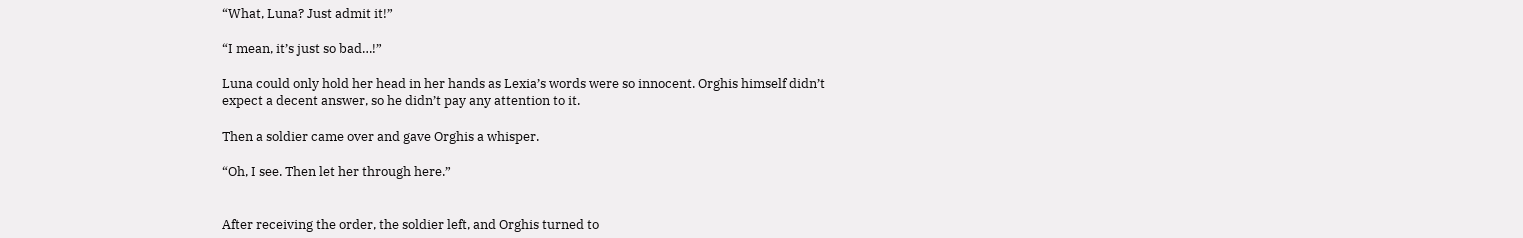“What, Luna? Just admit it!”

“I mean, it’s just so bad…!”

Luna could only hold her head in her hands as Lexia’s words were so innocent. Orghis himself didn’t expect a decent answer, so he didn’t pay any attention to it.

Then a soldier came over and gave Orghis a whisper.

“Oh, I see. Then let her through here.”


After receiving the order, the soldier left, and Orghis turned to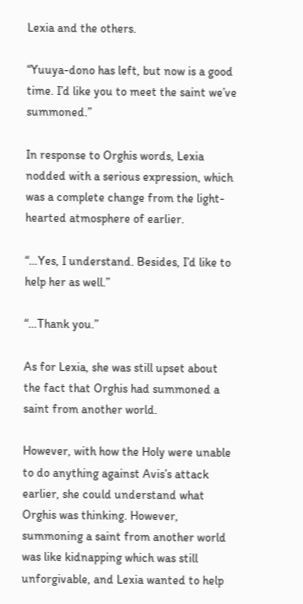Lexia and the others.

“Yuuya-dono has left, but now is a good time. I’d like you to meet the saint we’ve summoned.”

In response to Orghis words, Lexia nodded with a serious expression, which was a complete change from the light-hearted atmosphere of earlier.

“…Yes, I understand. Besides, I’d like to help her as well.”

“…Thank you.”

As for Lexia, she was still upset about the fact that Orghis had summoned a saint from another world.

However, with how the Holy were unable to do anything against Avis’s attack earlier, she could understand what Orghis was thinking. However, summoning a saint from another world was like kidnapping which was still unforgivable, and Lexia wanted to help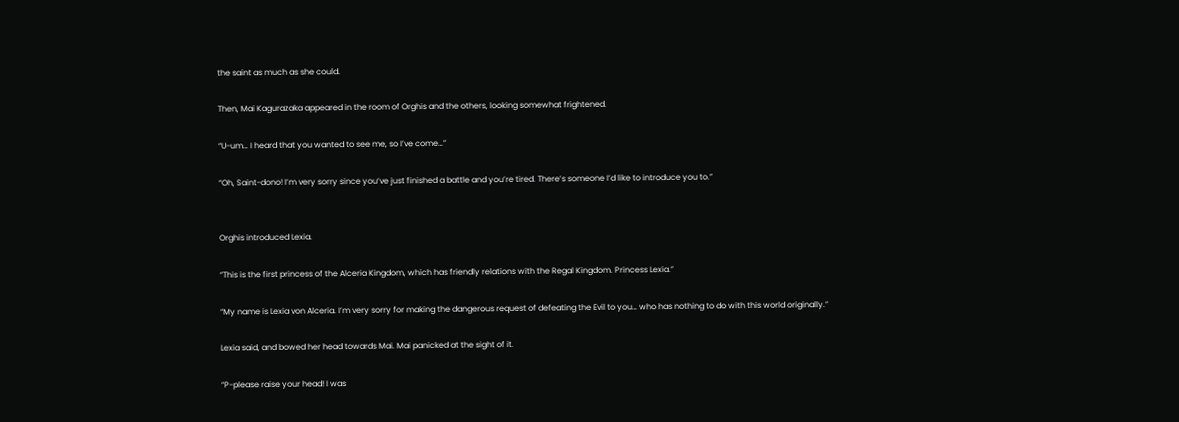the saint as much as she could.

Then, Mai Kagurazaka appeared in the room of Orghis and the others, looking somewhat frightened.

“U-um… I heard that you wanted to see me, so I’ve come…”

“Oh, Saint-dono! I’m very sorry since you’ve just finished a battle and you’re tired. There’s someone I’d like to introduce you to.”


Orghis introduced Lexia.

“This is the first princess of the Alceria Kingdom, which has friendly relations with the Regal Kingdom. Princess Lexia.”

“My name is Lexia von Alceria. I’m very sorry for making the dangerous request of defeating the Evil to you… who has nothing to do with this world originally.”

Lexia said, and bowed her head towards Mai. Mai panicked at the sight of it.

“P-please raise your head! I was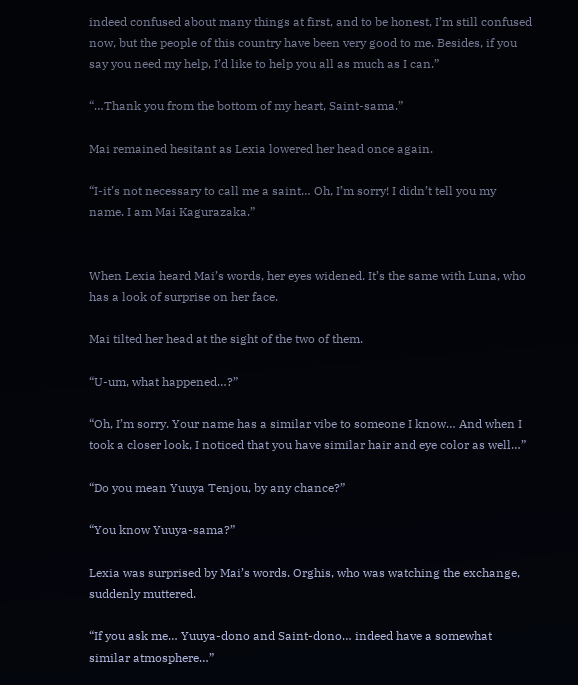indeed confused about many things at first, and to be honest, I’m still confused now, but the people of this country have been very good to me. Besides, if you say you need my help, I’d like to help you all as much as I can.”

“…Thank you from the bottom of my heart, Saint-sama.”

Mai remained hesitant as Lexia lowered her head once again.

“I-it’s not necessary to call me a saint… Oh, I’m sorry! I didn’t tell you my name. I am Mai Kagurazaka.”


When Lexia heard Mai’s words, her eyes widened. It’s the same with Luna, who has a look of surprise on her face.

Mai tilted her head at the sight of the two of them.

“U-um, what happened…?”

“Oh, I’m sorry. Your name has a similar vibe to someone I know… And when I took a closer look, I noticed that you have similar hair and eye color as well…”

“Do you mean Yuuya Tenjou, by any chance?”

“You know Yuuya-sama?”

Lexia was surprised by Mai’s words. Orghis, who was watching the exchange, suddenly muttered.

“If you ask me… Yuuya-dono and Saint-dono… indeed have a somewhat similar atmosphere…”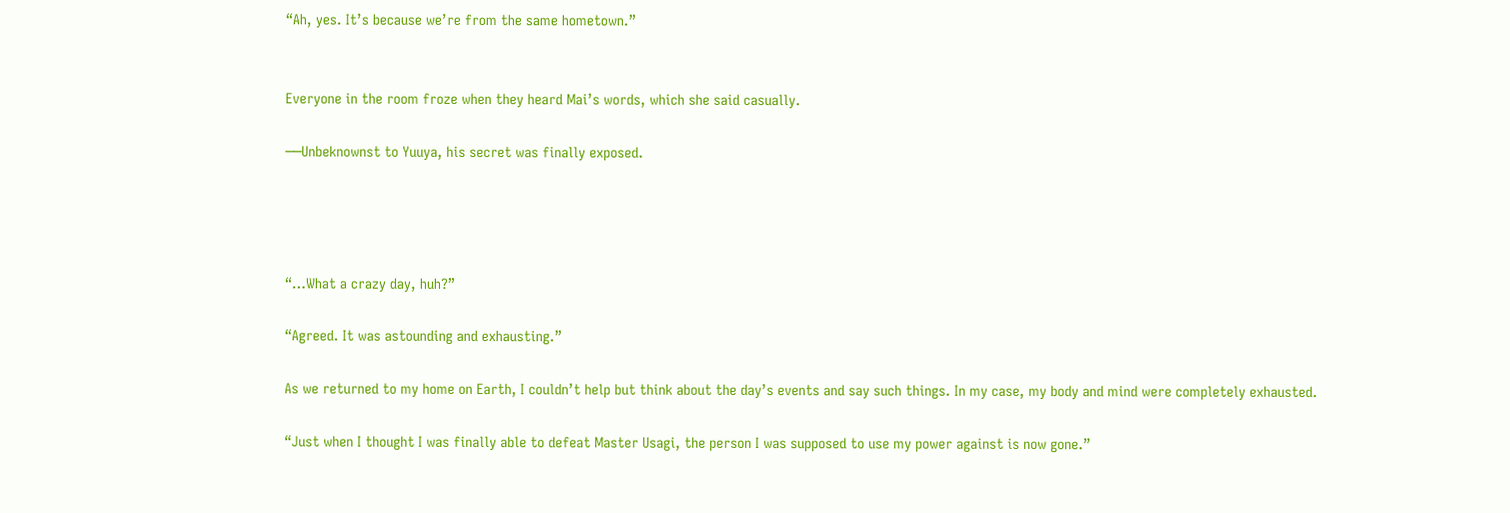“Ah, yes. It’s because we’re from the same hometown.”


Everyone in the room froze when they heard Mai’s words, which she said casually.

──Unbeknownst to Yuuya, his secret was finally exposed.




“…What a crazy day, huh?”

“Agreed. It was astounding and exhausting.”

As we returned to my home on Earth, I couldn’t help but think about the day’s events and say such things. In my case, my body and mind were completely exhausted.

“Just when I thought I was finally able to defeat Master Usagi, the person I was supposed to use my power against is now gone.”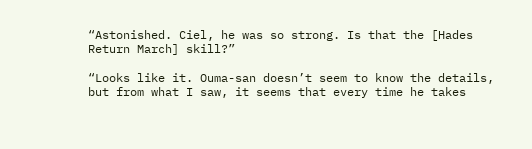“Astonished. Ciel, he was so strong. Is that the [Hades Return March] skill?”

“Looks like it. Ouma-san doesn’t seem to know the details, but from what I saw, it seems that every time he takes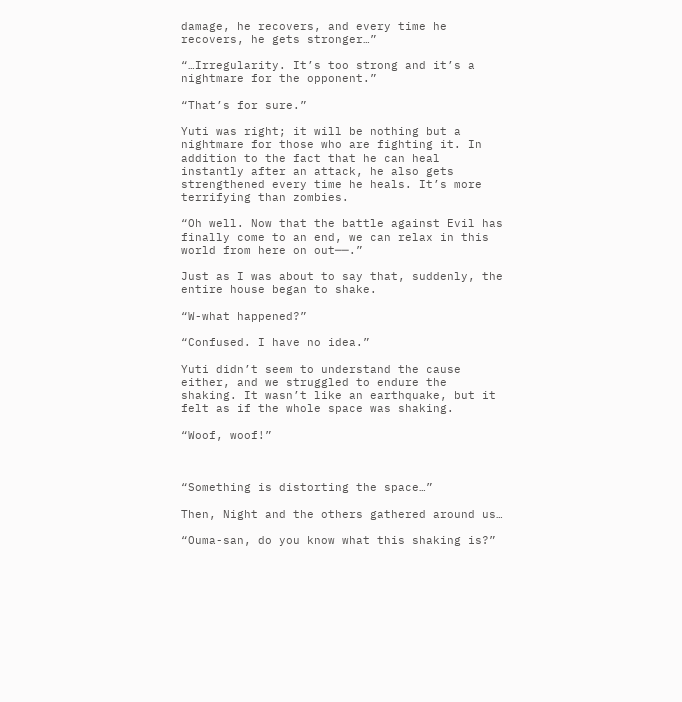damage, he recovers, and every time he recovers, he gets stronger…”

“…Irregularity. It’s too strong and it’s a nightmare for the opponent.”

“That’s for sure.”

Yuti was right; it will be nothing but a nightmare for those who are fighting it. In addition to the fact that he can heal instantly after an attack, he also gets strengthened every time he heals. It’s more terrifying than zombies.

“Oh well. Now that the battle against Evil has finally come to an end, we can relax in this world from here on out──.”

Just as I was about to say that, suddenly, the entire house began to shake.

“W-what happened?”

“Confused. I have no idea.”

Yuti didn’t seem to understand the cause either, and we struggled to endure the shaking. It wasn’t like an earthquake, but it felt as if the whole space was shaking.

“Woof, woof!”



“Something is distorting the space…”

Then, Night and the others gathered around us…

“Ouma-san, do you know what this shaking is?”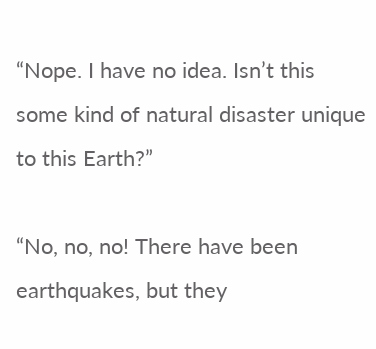“Nope. I have no idea. Isn’t this some kind of natural disaster unique to this Earth?”

“No, no, no! There have been earthquakes, but they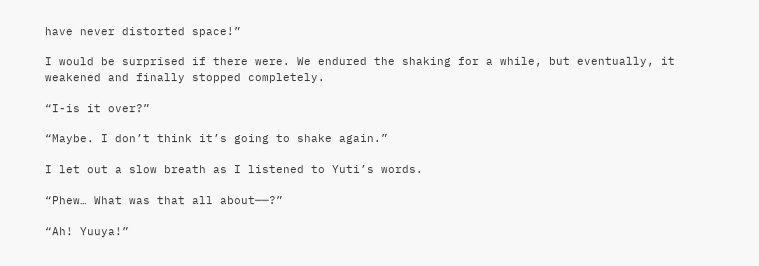have never distorted space!”

I would be surprised if there were. We endured the shaking for a while, but eventually, it weakened and finally stopped completely.

“I-is it over?”

“Maybe. I don’t think it’s going to shake again.”

I let out a slow breath as I listened to Yuti’s words.

“Phew… What was that all about──?”

“Ah! Yuuya!”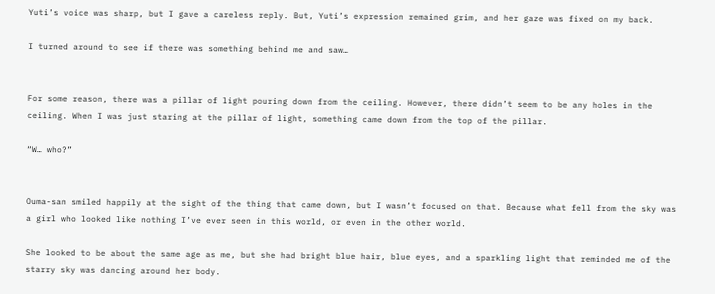Yuti’s voice was sharp, but I gave a careless reply. But, Yuti’s expression remained grim, and her gaze was fixed on my back.

I turned around to see if there was something behind me and saw…


For some reason, there was a pillar of light pouring down from the ceiling. However, there didn’t seem to be any holes in the ceiling. When I was just staring at the pillar of light, something came down from the top of the pillar.

“W… who?”


Ouma-san smiled happily at the sight of the thing that came down, but I wasn’t focused on that. Because what fell from the sky was a girl who looked like nothing I’ve ever seen in this world, or even in the other world.

She looked to be about the same age as me, but she had bright blue hair, blue eyes, and a sparkling light that reminded me of the starry sky was dancing around her body.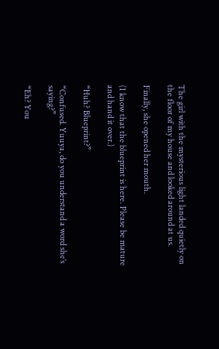The girl with the mysterious light landed quietly on the floor of my house and looked around at us.

Finally, she opened her mouth.

(I know that the blueprint is here. Please be mature and hand it over.)

“Huh? Blueprint?”

“Confused. Yuuya, do you understand a word she’s saying?”

“Eh? You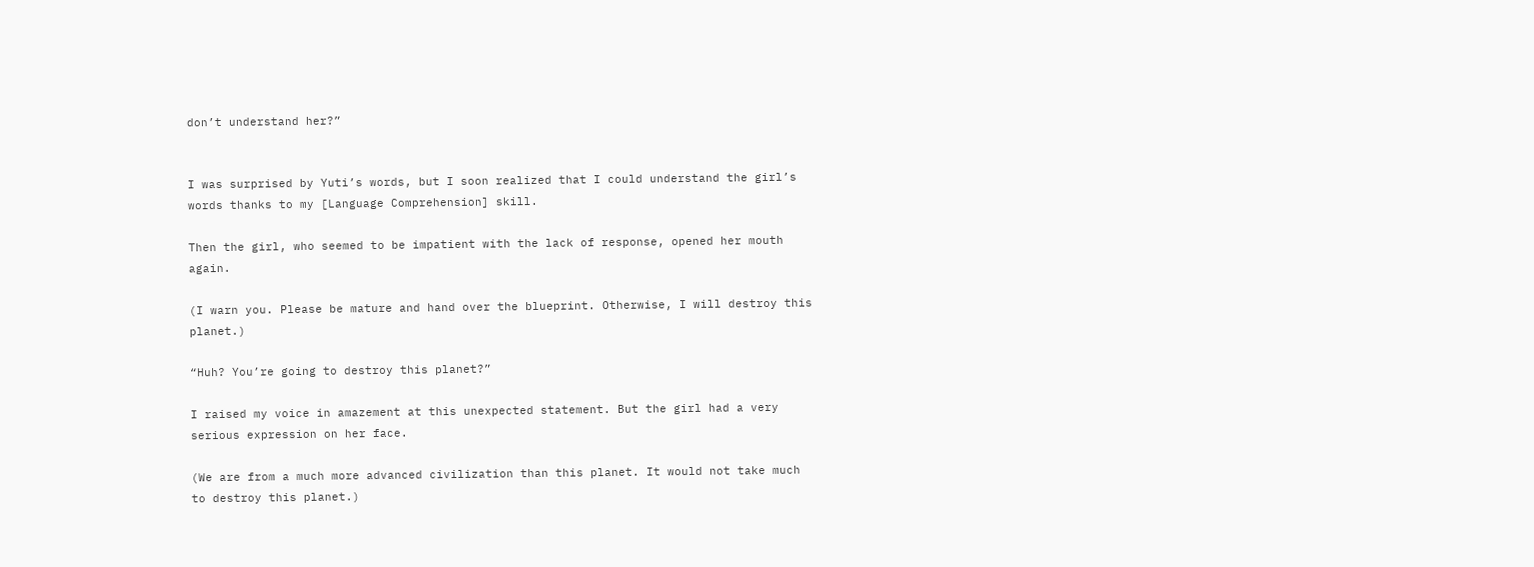don’t understand her?”


I was surprised by Yuti’s words, but I soon realized that I could understand the girl’s words thanks to my [Language Comprehension] skill.

Then the girl, who seemed to be impatient with the lack of response, opened her mouth again.

(I warn you. Please be mature and hand over the blueprint. Otherwise, I will destroy this planet.)

“Huh? You’re going to destroy this planet?”

I raised my voice in amazement at this unexpected statement. But the girl had a very serious expression on her face.

(We are from a much more advanced civilization than this planet. It would not take much to destroy this planet.)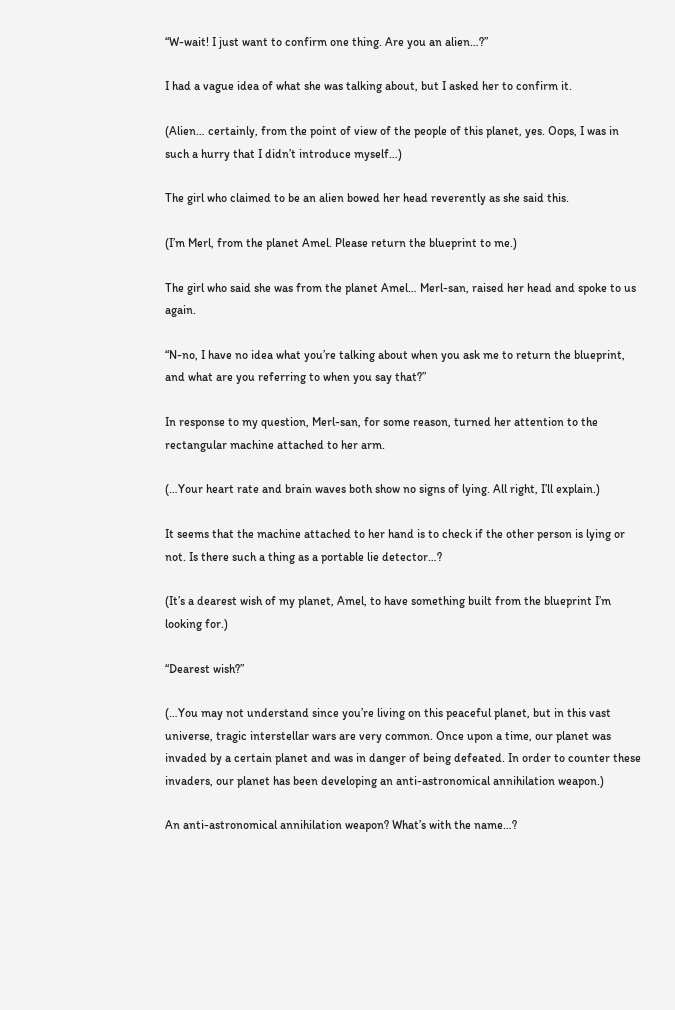“W-wait! I just want to confirm one thing. Are you an alien…?”

I had a vague idea of what she was talking about, but I asked her to confirm it.

(Alien… certainly, from the point of view of the people of this planet, yes. Oops, I was in such a hurry that I didn’t introduce myself…)

The girl who claimed to be an alien bowed her head reverently as she said this.

(I’m Merl, from the planet Amel. Please return the blueprint to me.)

The girl who said she was from the planet Amel… Merl-san, raised her head and spoke to us again.

“N-no, I have no idea what you’re talking about when you ask me to return the blueprint, and what are you referring to when you say that?”

In response to my question, Merl-san, for some reason, turned her attention to the rectangular machine attached to her arm.

(…Your heart rate and brain waves both show no signs of lying. All right, I’ll explain.)

It seems that the machine attached to her hand is to check if the other person is lying or not. Is there such a thing as a portable lie detector…?

(It’s a dearest wish of my planet, Amel, to have something built from the blueprint I’m looking for.)

“Dearest wish?”

(…You may not understand since you’re living on this peaceful planet, but in this vast universe, tragic interstellar wars are very common. Once upon a time, our planet was invaded by a certain planet and was in danger of being defeated. In order to counter these invaders, our planet has been developing an anti-astronomical annihilation weapon.)

An anti-astronomical annihilation weapon? What’s with the name…?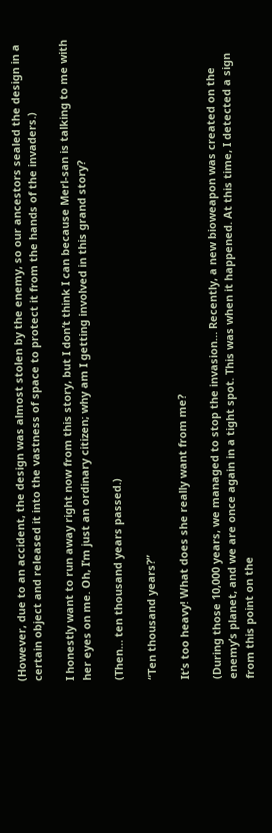(However, due to an accident, the design was almost stolen by the enemy, so our ancestors sealed the design in a certain object and released it into the vastness of space to protect it from the hands of the invaders.)

I honestly want to run away right now from this story, but I don’t think I can because Merl-san is talking to me with her eyes on me. Oh, I’m just an ordinary citizen; why am I getting involved in this grand story?

(Then… ten thousand years passed.)

“Ten thousand years?”

It’s too heavy! What does she really want from me?

(During those 10,000 years, we managed to stop the invasion… Recently, a new bioweapon was created on the enemy’s planet, and we are once again in a tight spot. This was when it happened. At this time, I detected a sign from this point on the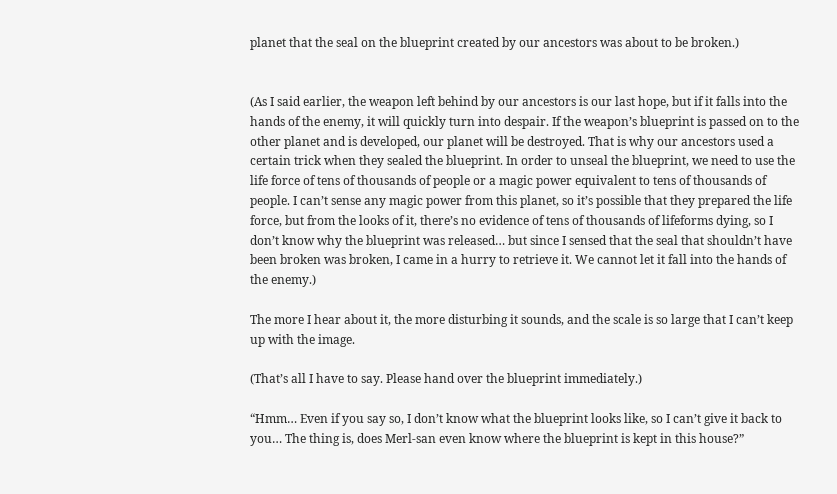planet that the seal on the blueprint created by our ancestors was about to be broken.)


(As I said earlier, the weapon left behind by our ancestors is our last hope, but if it falls into the hands of the enemy, it will quickly turn into despair. If the weapon’s blueprint is passed on to the other planet and is developed, our planet will be destroyed. That is why our ancestors used a certain trick when they sealed the blueprint. In order to unseal the blueprint, we need to use the life force of tens of thousands of people or a magic power equivalent to tens of thousands of people. I can’t sense any magic power from this planet, so it’s possible that they prepared the life force, but from the looks of it, there’s no evidence of tens of thousands of lifeforms dying, so I don’t know why the blueprint was released… but since I sensed that the seal that shouldn’t have been broken was broken, I came in a hurry to retrieve it. We cannot let it fall into the hands of the enemy.)

The more I hear about it, the more disturbing it sounds, and the scale is so large that I can’t keep up with the image.

(That’s all I have to say. Please hand over the blueprint immediately.)

“Hmm… Even if you say so, I don’t know what the blueprint looks like, so I can’t give it back to you… The thing is, does Merl-san even know where the blueprint is kept in this house?”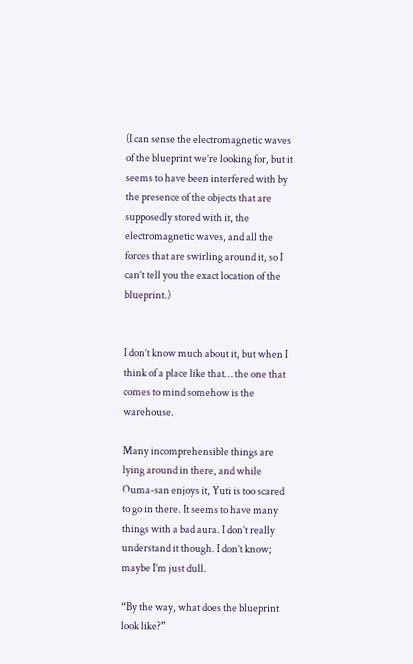(I can sense the electromagnetic waves of the blueprint we’re looking for, but it seems to have been interfered with by the presence of the objects that are supposedly stored with it, the electromagnetic waves, and all the forces that are swirling around it, so I can’t tell you the exact location of the blueprint.)


I don’t know much about it, but when I think of a place like that… the one that comes to mind somehow is the warehouse.

Many incomprehensible things are lying around in there, and while Ouma-san enjoys it, Yuti is too scared to go in there. It seems to have many things with a bad aura. I don’t really understand it though. I don’t know; maybe I’m just dull.

“By the way, what does the blueprint look like?”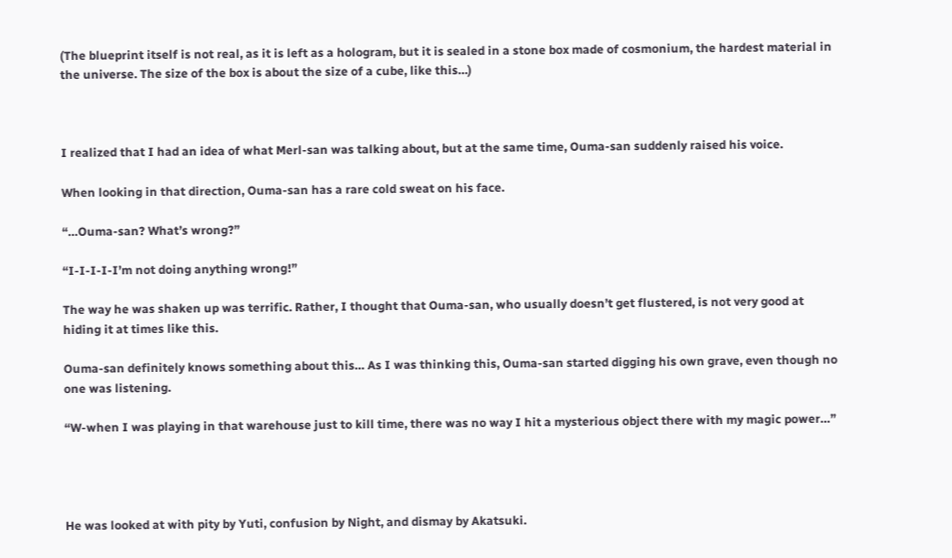(The blueprint itself is not real, as it is left as a hologram, but it is sealed in a stone box made of cosmonium, the hardest material in the universe. The size of the box is about the size of a cube, like this…)



I realized that I had an idea of what Merl-san was talking about, but at the same time, Ouma-san suddenly raised his voice.

When looking in that direction, Ouma-san has a rare cold sweat on his face.

“…Ouma-san? What’s wrong?”

“I-I-I-I-I’m not doing anything wrong!”

The way he was shaken up was terrific. Rather, I thought that Ouma-san, who usually doesn’t get flustered, is not very good at hiding it at times like this.

Ouma-san definitely knows something about this… As I was thinking this, Ouma-san started digging his own grave, even though no one was listening.

“W-when I was playing in that warehouse just to kill time, there was no way I hit a mysterious object there with my magic power…”




He was looked at with pity by Yuti, confusion by Night, and dismay by Akatsuki.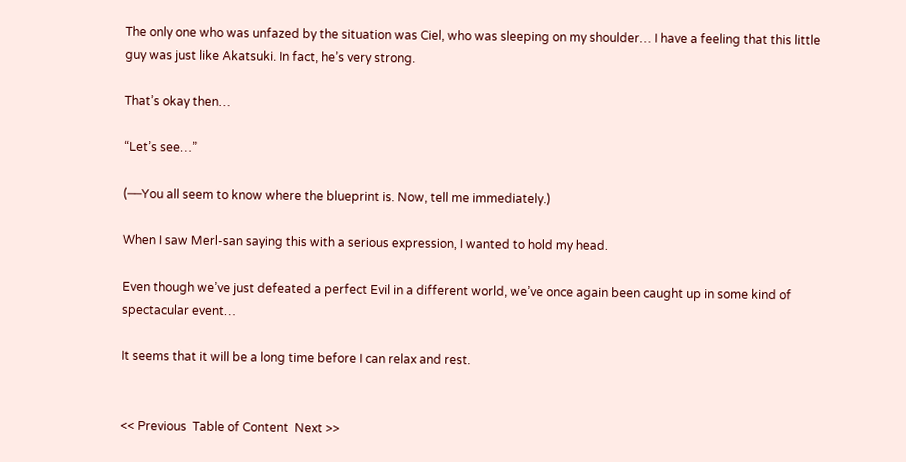The only one who was unfazed by the situation was Ciel, who was sleeping on my shoulder… I have a feeling that this little guy was just like Akatsuki. In fact, he’s very strong.

That’s okay then…

“Let’s see…”

(──You all seem to know where the blueprint is. Now, tell me immediately.)

When I saw Merl-san saying this with a serious expression, I wanted to hold my head.

Even though we’ve just defeated a perfect Evil in a different world, we’ve once again been caught up in some kind of spectacular event…

It seems that it will be a long time before I can relax and rest.


<< Previous  Table of Content  Next >>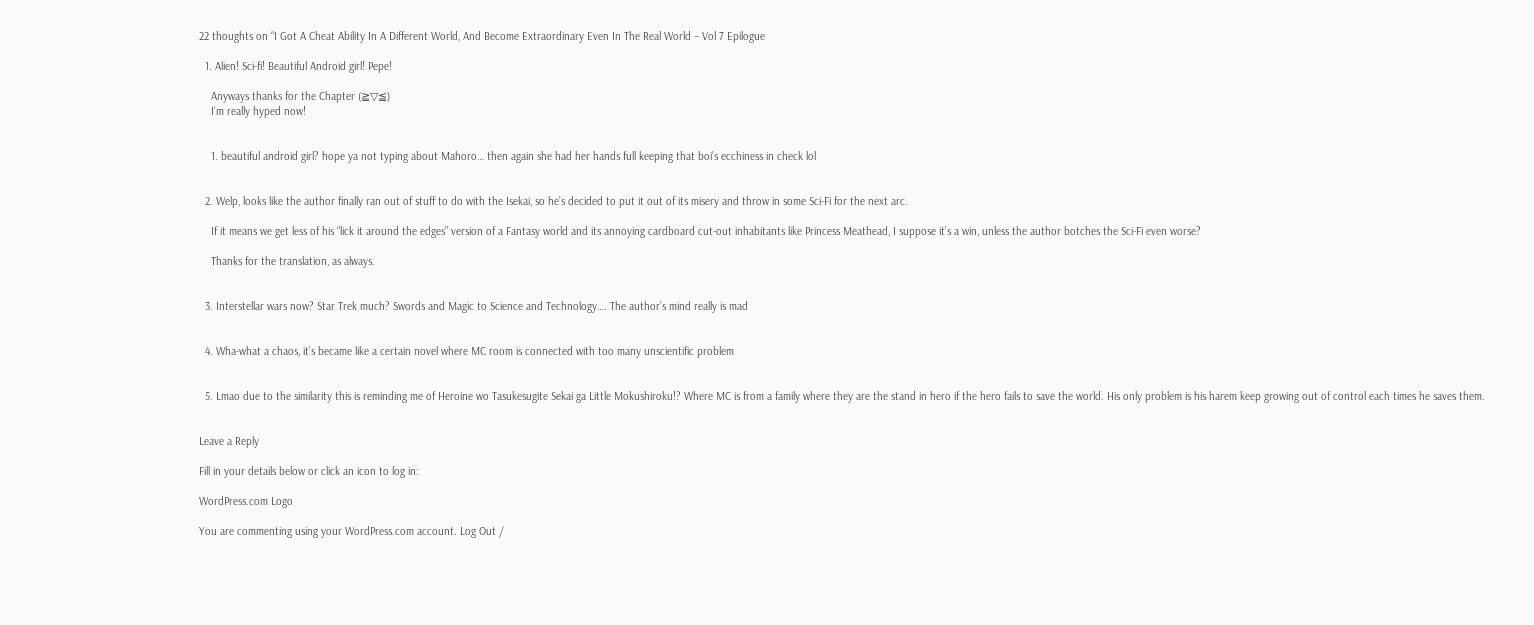22 thoughts on “I Got A Cheat Ability In A Different World, And Become Extraordinary Even In The Real World – Vol 7 Epilogue

  1. Alien! Sci-fi! Beautiful Android girl! Pepe!

    Anyways thanks for the Chapter (≧▽≦)
    I’m really hyped now!


    1. beautiful android girl? hope ya not typing about Mahoro… then again she had her hands full keeping that boi’s ecchiness in check lol


  2. Welp, looks like the author finally ran out of stuff to do with the Isekai, so he’s decided to put it out of its misery and throw in some Sci-Fi for the next arc.

    If it means we get less of his “lick it around the edges” version of a Fantasy world and its annoying cardboard cut-out inhabitants like Princess Meathead, I suppose it’s a win, unless the author botches the Sci-Fi even worse?

    Thanks for the translation, as always.


  3. Interstellar wars now? Star Trek much? Swords and Magic to Science and Technology…. The author’s mind really is mad


  4. Wha-what a chaos, it’s became like a certain novel where MC room is connected with too many unscientific problem


  5. Lmao due to the similarity this is reminding me of Heroine wo Tasukesugite Sekai ga Little Mokushiroku!? Where MC is from a family where they are the stand in hero if the hero fails to save the world. His only problem is his harem keep growing out of control each times he saves them.


Leave a Reply

Fill in your details below or click an icon to log in:

WordPress.com Logo

You are commenting using your WordPress.com account. Log Out /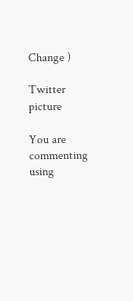Change )

Twitter picture

You are commenting using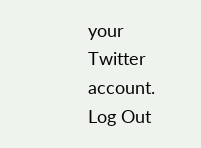your Twitter account. Log Out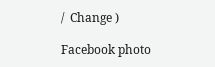/  Change )

Facebook photo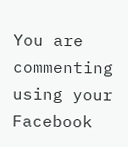You are commenting using your Facebook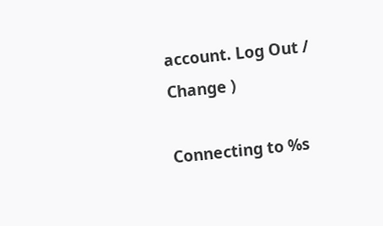account. Log Out /  Change )

Connecting to %s